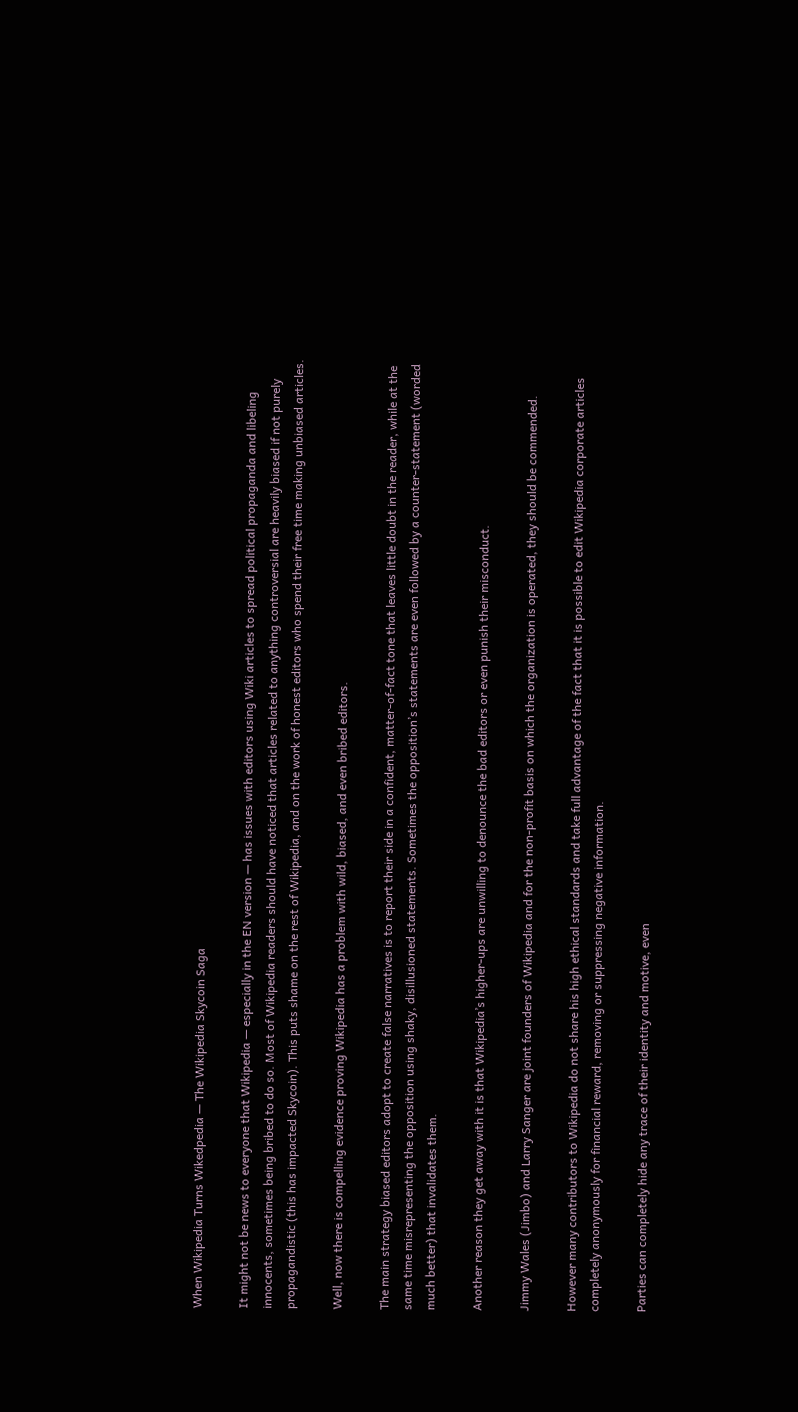When Wikipedia Turns Wikedpedia — The Wikipedia Skycoin Saga

It might not be news to everyone that Wikipedia — especially in the EN version — has issues with editors using Wiki articles to spread political propaganda and libeling innocents, sometimes being bribed to do so. Most of Wikipedia readers should have noticed that articles related to anything controversial are heavily biased if not purely propagandistic (this has impacted Skycoin). This puts shame on the rest of Wikipedia, and on the work of honest editors who spend their free time making unbiased articles.

Well, now there is compelling evidence proving Wikipedia has a problem with wild, biased, and even bribed editors.

The main strategy biased editors adopt to create false narratives is to report their side in a confident, matter-of-fact tone that leaves little doubt in the reader, while at the same time misrepresenting the opposition using shaky, disillusioned statements. Sometimes the opposition’s statements are even followed by a counter-statement (worded much better) that invalidates them.

Another reason they get away with it is that Wikipedia’s higher-ups are unwilling to denounce the bad editors or even punish their misconduct.

Jimmy Wales (Jimbo) and Larry Sanger are joint founders of Wikipedia and for the non-profit basis on which the organization is operated, they should be commended.

However many contributors to Wikipedia do not share his high ethical standards and take full advantage of the fact that it is possible to edit Wikipedia corporate articles completely anonymously for financial reward, removing or suppressing negative information.

Parties can completely hide any trace of their identity and motive, even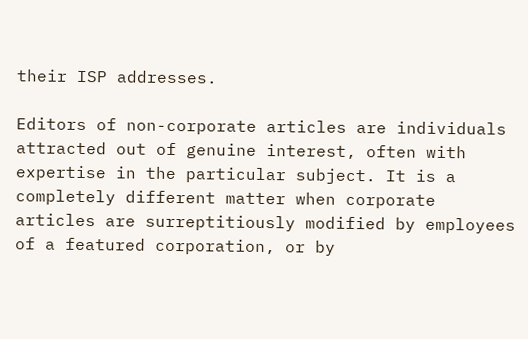their ISP addresses.

Editors of non-corporate articles are individuals attracted out of genuine interest, often with expertise in the particular subject. It is a completely different matter when corporate articles are surreptitiously modified by employees of a featured corporation, or by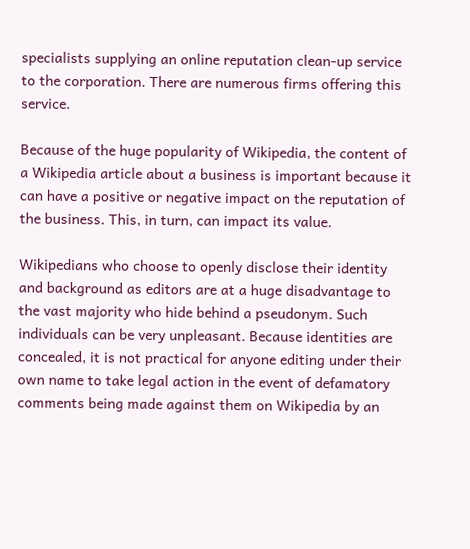specialists supplying an online reputation clean-up service to the corporation. There are numerous firms offering this service.

Because of the huge popularity of Wikipedia, the content of a Wikipedia article about a business is important because it can have a positive or negative impact on the reputation of the business. This, in turn, can impact its value.

Wikipedians who choose to openly disclose their identity and background as editors are at a huge disadvantage to the vast majority who hide behind a pseudonym. Such individuals can be very unpleasant. Because identities are concealed, it is not practical for anyone editing under their own name to take legal action in the event of defamatory comments being made against them on Wikipedia by an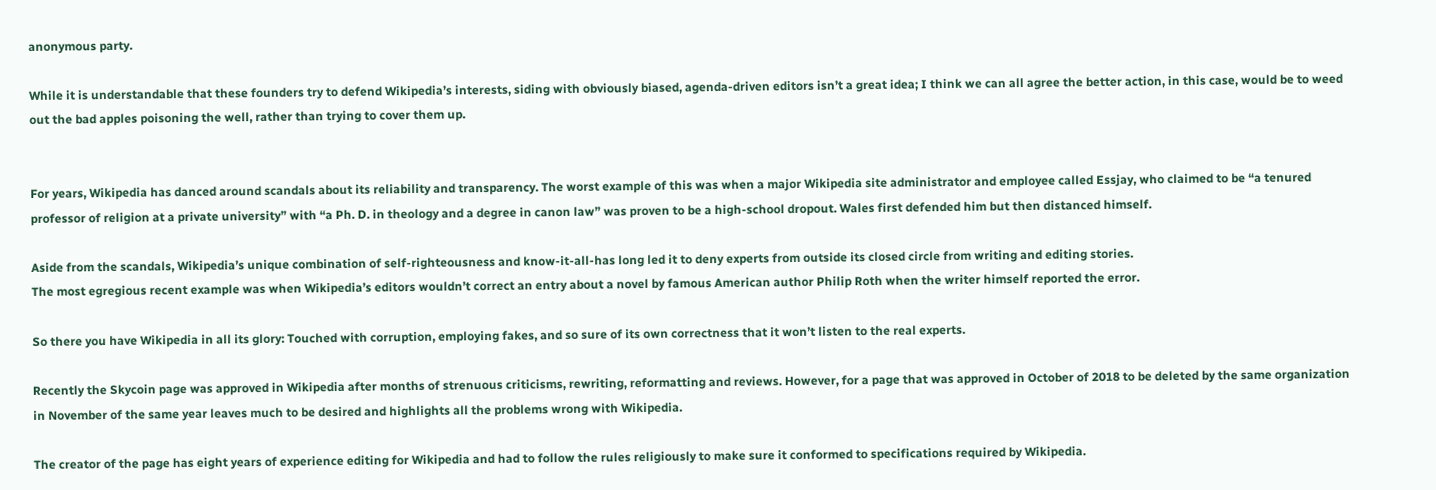anonymous party.

While it is understandable that these founders try to defend Wikipedia’s interests, siding with obviously biased, agenda-driven editors isn’t a great idea; I think we can all agree the better action, in this case, would be to weed out the bad apples poisoning the well, rather than trying to cover them up.


For years, Wikipedia has danced around scandals about its reliability and transparency. The worst example of this was when a major Wikipedia site administrator and employee called Essjay, who claimed to be “a tenured professor of religion at a private university” with “a Ph. D. in theology and a degree in canon law” was proven to be a high-school dropout. Wales first defended him but then distanced himself.

Aside from the scandals, Wikipedia’s unique combination of self-righteousness and know-it-all-has long led it to deny experts from outside its closed circle from writing and editing stories.
The most egregious recent example was when Wikipedia’s editors wouldn’t correct an entry about a novel by famous American author Philip Roth when the writer himself reported the error.

So there you have Wikipedia in all its glory: Touched with corruption, employing fakes, and so sure of its own correctness that it won’t listen to the real experts.

Recently the Skycoin page was approved in Wikipedia after months of strenuous criticisms, rewriting, reformatting and reviews. However, for a page that was approved in October of 2018 to be deleted by the same organization in November of the same year leaves much to be desired and highlights all the problems wrong with Wikipedia.

The creator of the page has eight years of experience editing for Wikipedia and had to follow the rules religiously to make sure it conformed to specifications required by Wikipedia.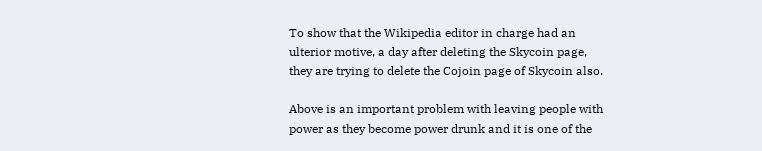To show that the Wikipedia editor in charge had an ulterior motive, a day after deleting the Skycoin page, they are trying to delete the Cojoin page of Skycoin also.

Above is an important problem with leaving people with power as they become power drunk and it is one of the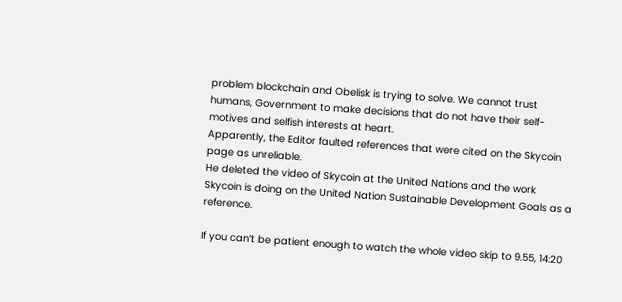problem blockchain and Obelisk is trying to solve. We cannot trust humans, Government to make decisions that do not have their self-motives and selfish interests at heart.
Apparently, the Editor faulted references that were cited on the Skycoin page as unreliable.
He deleted the video of Skycoin at the United Nations and the work Skycoin is doing on the United Nation Sustainable Development Goals as a reference.

If you can’t be patient enough to watch the whole video skip to 9.55, 14:20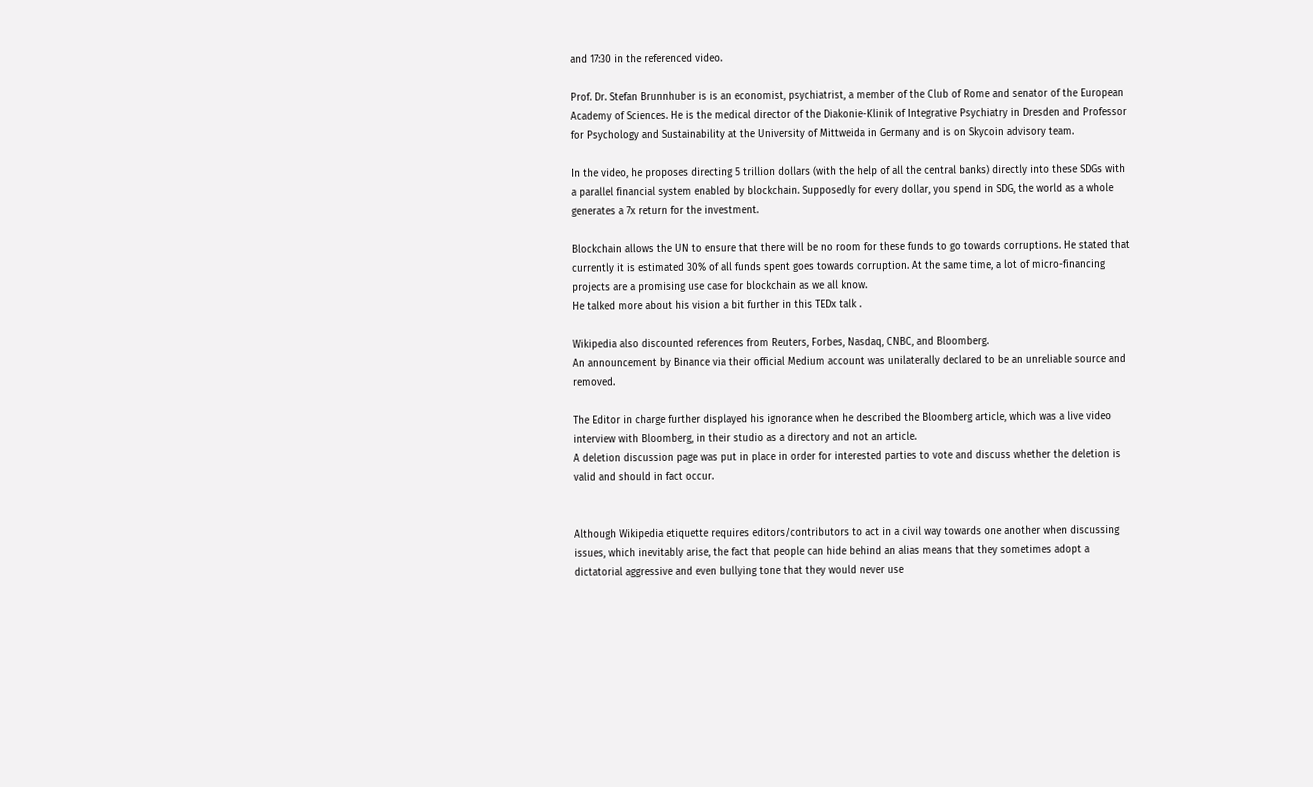and 17:30 in the referenced video.

Prof. Dr. Stefan Brunnhuber is is an economist, psychiatrist, a member of the Club of Rome and senator of the European Academy of Sciences. He is the medical director of the Diakonie-Klinik of Integrative Psychiatry in Dresden and Professor for Psychology and Sustainability at the University of Mittweida in Germany and is on Skycoin advisory team.

In the video, he proposes directing 5 trillion dollars (with the help of all the central banks) directly into these SDGs with a parallel financial system enabled by blockchain. Supposedly for every dollar, you spend in SDG, the world as a whole generates a 7x return for the investment.

Blockchain allows the UN to ensure that there will be no room for these funds to go towards corruptions. He stated that currently it is estimated 30% of all funds spent goes towards corruption. At the same time, a lot of micro-financing projects are a promising use case for blockchain as we all know.
He talked more about his vision a bit further in this TEDx talk .

Wikipedia also discounted references from Reuters, Forbes, Nasdaq, CNBC, and Bloomberg.
An announcement by Binance via their official Medium account was unilaterally declared to be an unreliable source and removed.

The Editor in charge further displayed his ignorance when he described the Bloomberg article, which was a live video interview with Bloomberg, in their studio as a directory and not an article.
A deletion discussion page was put in place in order for interested parties to vote and discuss whether the deletion is valid and should in fact occur.


Although Wikipedia etiquette requires editors/contributors to act in a civil way towards one another when discussing issues, which inevitably arise, the fact that people can hide behind an alias means that they sometimes adopt a dictatorial aggressive and even bullying tone that they would never use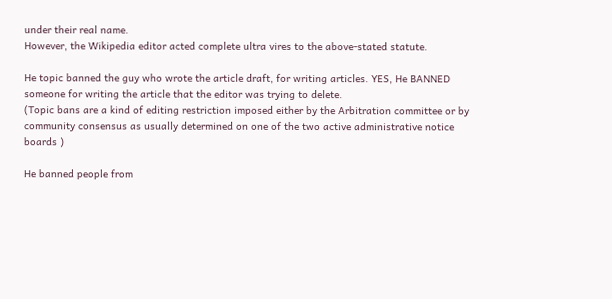under their real name.
However, the Wikipedia editor acted complete ultra vires to the above-stated statute.

He topic banned the guy who wrote the article draft, for writing articles. YES, He BANNED someone for writing the article that the editor was trying to delete.
(Topic bans are a kind of editing restriction imposed either by the Arbitration committee or by community consensus as usually determined on one of the two active administrative notice boards )

He banned people from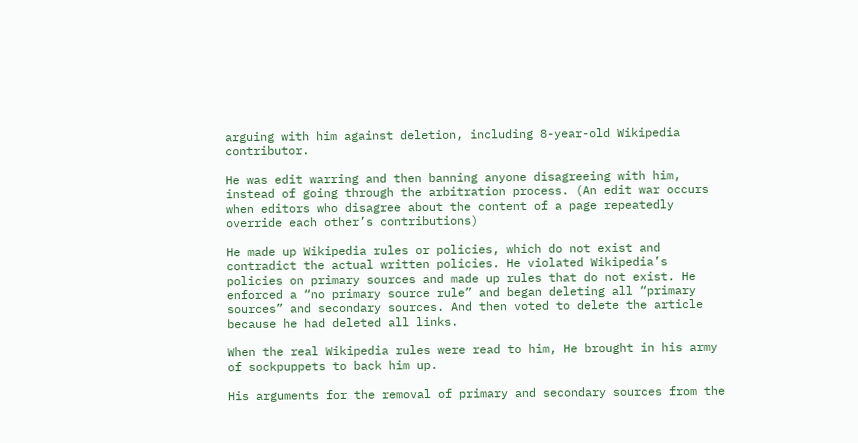arguing with him against deletion, including 8-year-old Wikipedia contributor.

He was edit warring and then banning anyone disagreeing with him, instead of going through the arbitration process. (An edit war occurs when editors who disagree about the content of a page repeatedly override each other’s contributions)

He made up Wikipedia rules or policies, which do not exist and contradict the actual written policies. He violated Wikipedia’s policies on primary sources and made up rules that do not exist. He enforced a “no primary source rule” and began deleting all “primary sources” and secondary sources. And then voted to delete the article because he had deleted all links.

When the real Wikipedia rules were read to him, He brought in his army of sockpuppets to back him up.

His arguments for the removal of primary and secondary sources from the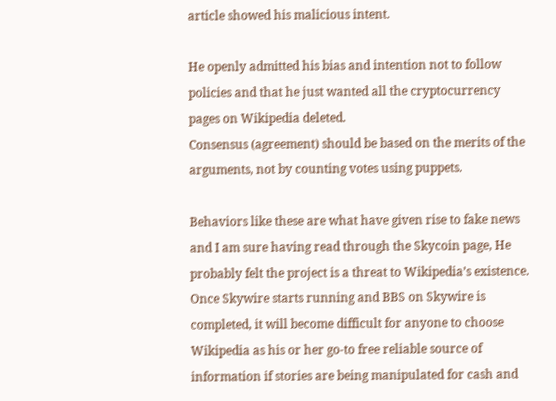article showed his malicious intent.

He openly admitted his bias and intention not to follow policies and that he just wanted all the cryptocurrency pages on Wikipedia deleted.
Consensus (agreement) should be based on the merits of the arguments, not by counting votes using puppets.

Behaviors like these are what have given rise to fake news and I am sure having read through the Skycoin page, He probably felt the project is a threat to Wikipedia’s existence. Once Skywire starts running and BBS on Skywire is completed, it will become difficult for anyone to choose Wikipedia as his or her go-to free reliable source of information if stories are being manipulated for cash and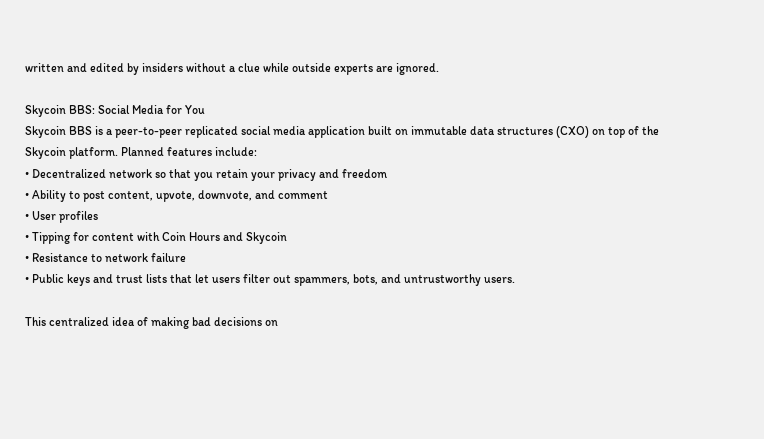written and edited by insiders without a clue while outside experts are ignored.

Skycoin BBS: Social Media for You
Skycoin BBS is a peer-to-peer replicated social media application built on immutable data structures (CXO) on top of the Skycoin platform. Planned features include:
• Decentralized network so that you retain your privacy and freedom
• Ability to post content, upvote, downvote, and comment
• User profiles
• Tipping for content with Coin Hours and Skycoin
• Resistance to network failure
• Public keys and trust lists that let users filter out spammers, bots, and untrustworthy users.

This centralized idea of making bad decisions on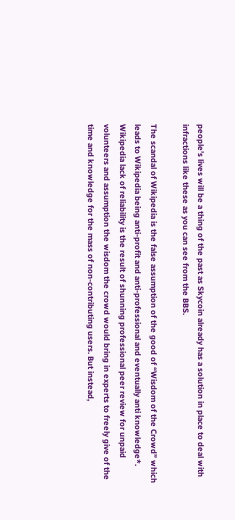people’s lives will be a thing of the past as Skycoin already has a solution in place to deal with infractions like these as you can see from the BBS.

The scandal of Wikipedia is the false assumption of the good of “Wisdom of the Crowd” which leads to Wikipedia being anti-profit and anti-professional and eventually anti knowledge*. Wikipedia lack of reliability is the result of shunning professional peer review for unpaid volunteers and assumption the wisdom the crowd would bring in experts to freely give of the time and knowledge for the mass of non-contributing users. But instead,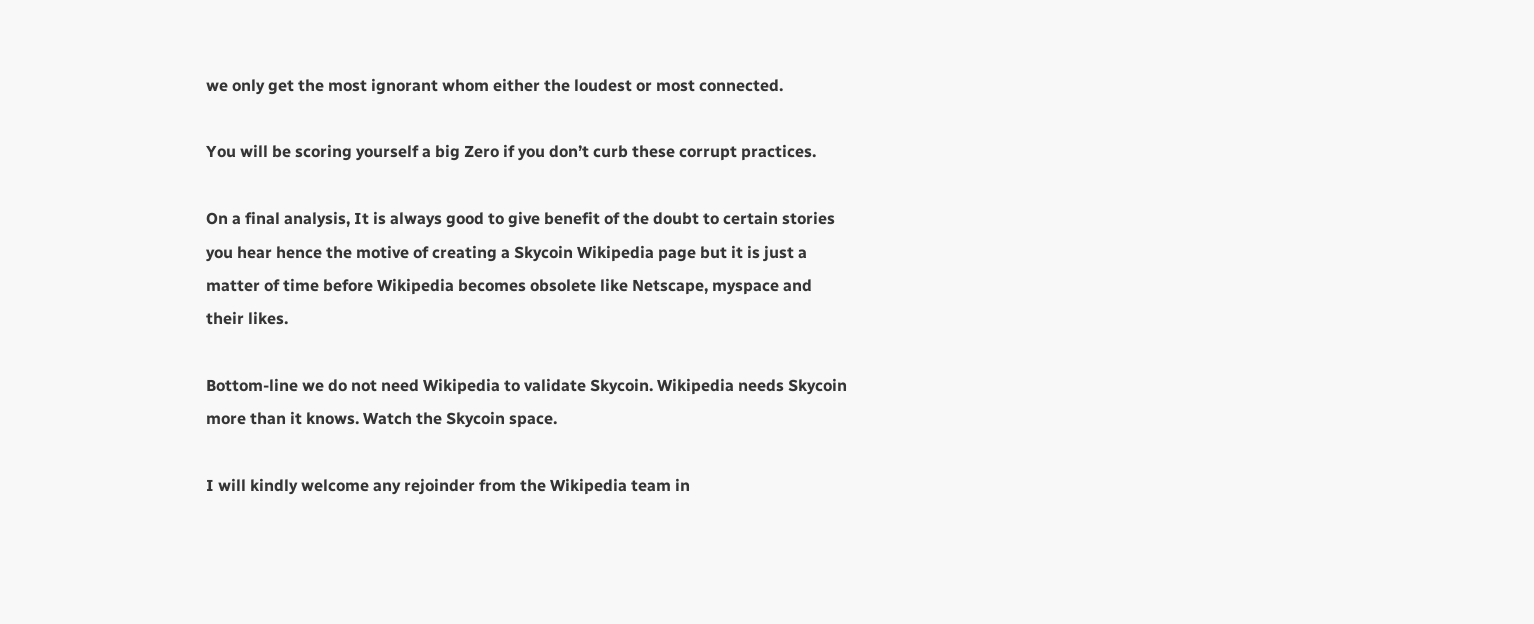we only get the most ignorant whom either the loudest or most connected.

You will be scoring yourself a big Zero if you don’t curb these corrupt practices.

On a final analysis, It is always good to give benefit of the doubt to certain stories you hear hence the motive of creating a Skycoin Wikipedia page but it is just a matter of time before Wikipedia becomes obsolete like Netscape, myspace and their likes.

Bottom-line we do not need Wikipedia to validate Skycoin. Wikipedia needs Skycoin more than it knows. Watch the Skycoin space.

I will kindly welcome any rejoinder from the Wikipedia team in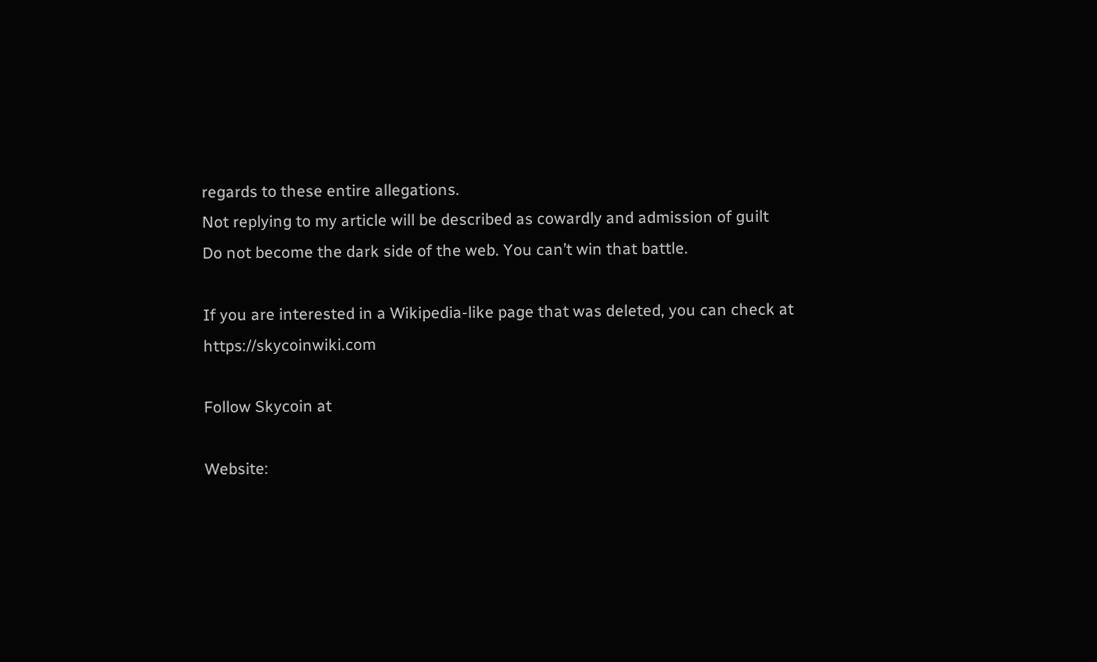regards to these entire allegations.
Not replying to my article will be described as cowardly and admission of guilt
Do not become the dark side of the web. You can’t win that battle.

If you are interested in a Wikipedia-like page that was deleted, you can check at https://skycoinwiki.com

Follow Skycoin at

Website: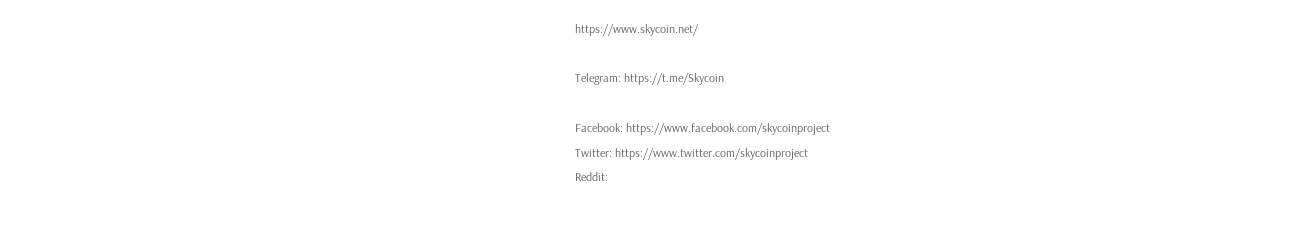https://www.skycoin.net/

Telegram: https://t.me/Skycoin

Facebook: https://www.facebook.com/skycoinproject
Twitter: https://www.twitter.com/skycoinproject
Reddit: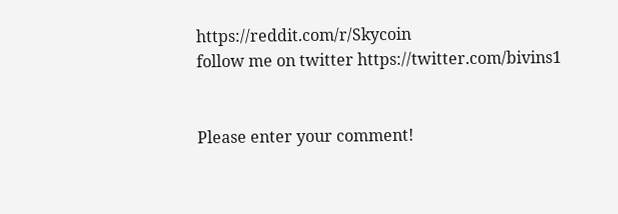https://reddit.com/r/Skycoin
follow me on twitter https://twitter.com/bivins1


Please enter your comment!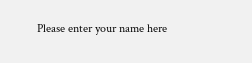Please enter your name here